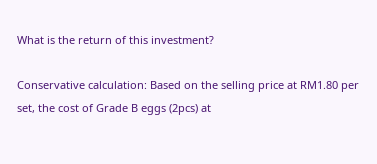What is the return of this investment?

Conservative calculation: Based on the selling price at RM1.80 per set, the cost of Grade B eggs (2pcs) at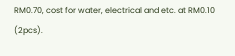RM0.70, cost for water, electrical and etc. at RM0.10 (2pcs).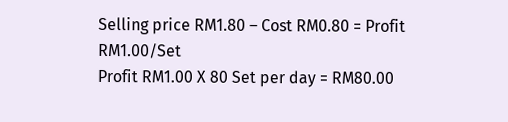Selling price RM1.80 – Cost RM0.80 = Profit RM1.00/Set
Profit RM1.00 X 80 Set per day = RM80.00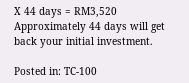X 44 days = RM3,520
Approximately 44 days will get back your initial investment.

Posted in: TC-100